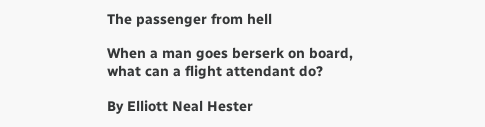The passenger from hell

When a man goes berserk on board, what can a flight attendant do?

By Elliott Neal Hester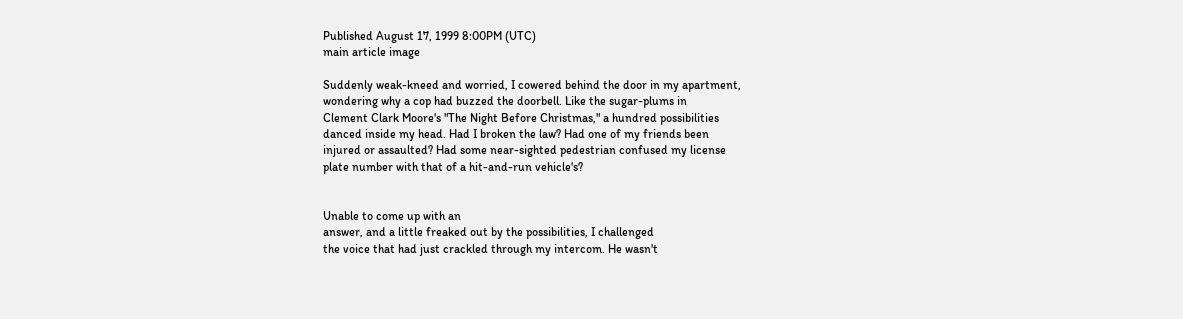Published August 17, 1999 8:00PM (UTC)
main article image

Suddenly weak-kneed and worried, I cowered behind the door in my apartment,
wondering why a cop had buzzed the doorbell. Like the sugar-plums in
Clement Clark Moore's "The Night Before Christmas," a hundred possibilities
danced inside my head. Had I broken the law? Had one of my friends been
injured or assaulted? Had some near-sighted pedestrian confused my license
plate number with that of a hit-and-run vehicle's?


Unable to come up with an
answer, and a little freaked out by the possibilities, I challenged
the voice that had just crackled through my intercom. He wasn't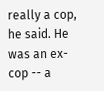really a cop, he said. He was an ex-cop -- a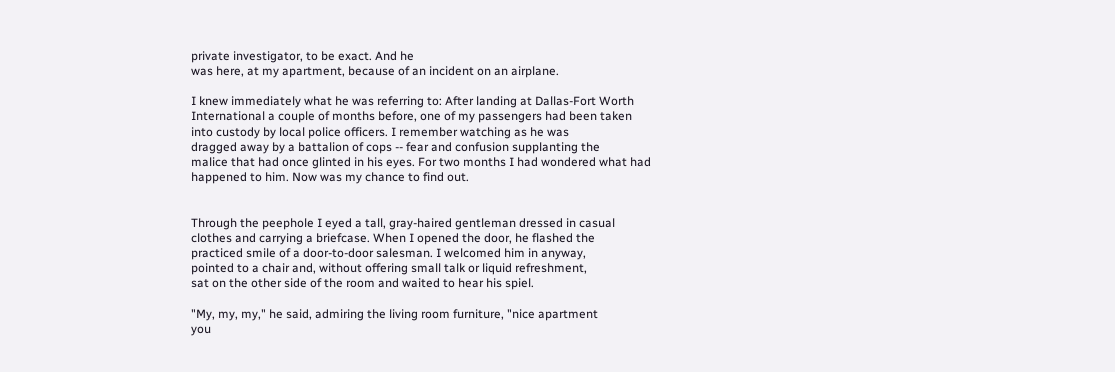private investigator, to be exact. And he
was here, at my apartment, because of an incident on an airplane.

I knew immediately what he was referring to: After landing at Dallas-Fort Worth
International a couple of months before, one of my passengers had been taken
into custody by local police officers. I remember watching as he was
dragged away by a battalion of cops -- fear and confusion supplanting the
malice that had once glinted in his eyes. For two months I had wondered what had
happened to him. Now was my chance to find out.


Through the peephole I eyed a tall, gray-haired gentleman dressed in casual
clothes and carrying a briefcase. When I opened the door, he flashed the
practiced smile of a door-to-door salesman. I welcomed him in anyway,
pointed to a chair and, without offering small talk or liquid refreshment,
sat on the other side of the room and waited to hear his spiel.

"My, my, my," he said, admiring the living room furniture, "nice apartment
you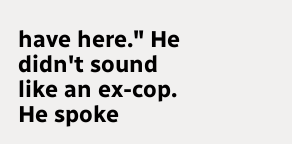have here." He didn't sound like an ex-cop. He spoke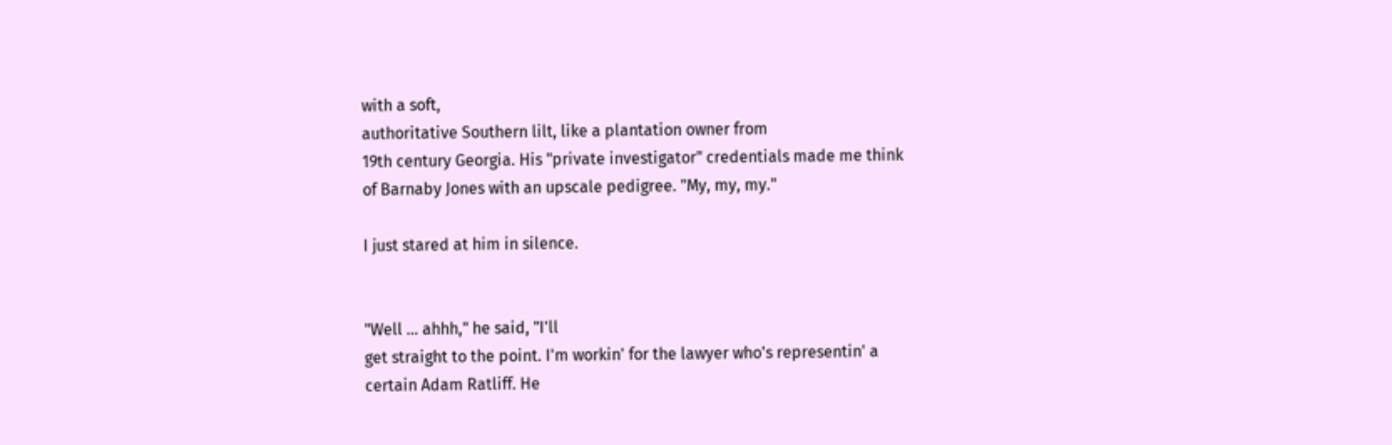with a soft,
authoritative Southern lilt, like a plantation owner from
19th century Georgia. His "private investigator" credentials made me think
of Barnaby Jones with an upscale pedigree. "My, my, my."

I just stared at him in silence.


"Well ... ahhh," he said, "I'll
get straight to the point. I'm workin' for the lawyer who's representin' a
certain Adam Ratliff. He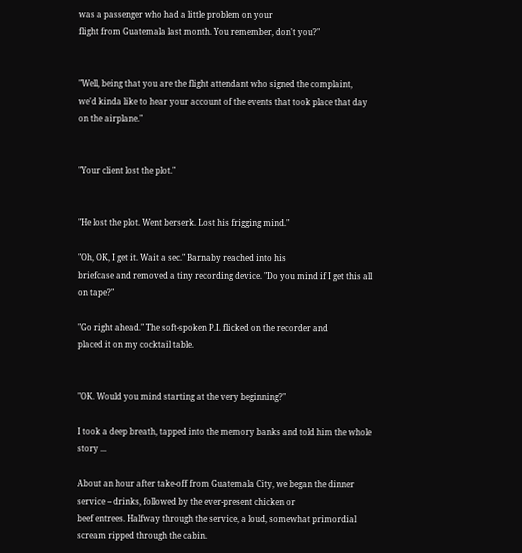was a passenger who had a little problem on your
flight from Guatemala last month. You remember, don't you?"


"Well, being that you are the flight attendant who signed the complaint,
we'd kinda like to hear your account of the events that took place that day
on the airplane."


"Your client lost the plot."


"He lost the plot. Went berserk. Lost his frigging mind."

"Oh, OK, I get it. Wait a sec." Barnaby reached into his
briefcase and removed a tiny recording device. "Do you mind if I get this all
on tape?"

"Go right ahead." The soft-spoken P.I. flicked on the recorder and
placed it on my cocktail table.


"OK. Would you mind starting at the very beginning?"

I took a deep breath, tapped into the memory banks and told him the whole
story ...

About an hour after take-off from Guatemala City, we began the dinner
service -- drinks, followed by the ever-present chicken or
beef entrees. Halfway through the service, a loud, somewhat primordial
scream ripped through the cabin.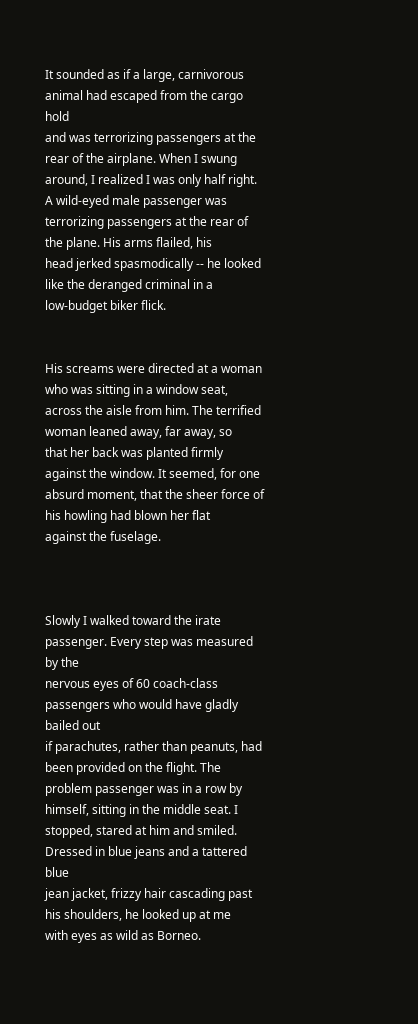It sounded as if a large, carnivorous animal had escaped from the cargo hold
and was terrorizing passengers at the rear of the airplane. When I swung
around, I realized I was only half right. A wild-eyed male passenger was
terrorizing passengers at the rear of the plane. His arms flailed, his
head jerked spasmodically -- he looked like the deranged criminal in a
low-budget biker flick.


His screams were directed at a woman who was sitting in a window seat,
across the aisle from him. The terrified woman leaned away, far away, so
that her back was planted firmly against the window. It seemed, for one
absurd moment, that the sheer force of his howling had blown her flat
against the fuselage.



Slowly I walked toward the irate passenger. Every step was measured by the
nervous eyes of 60 coach-class passengers who would have gladly bailed out
if parachutes, rather than peanuts, had been provided on the flight. The
problem passenger was in a row by himself, sitting in the middle seat. I
stopped, stared at him and smiled. Dressed in blue jeans and a tattered blue
jean jacket, frizzy hair cascading past his shoulders, he looked up at me
with eyes as wild as Borneo.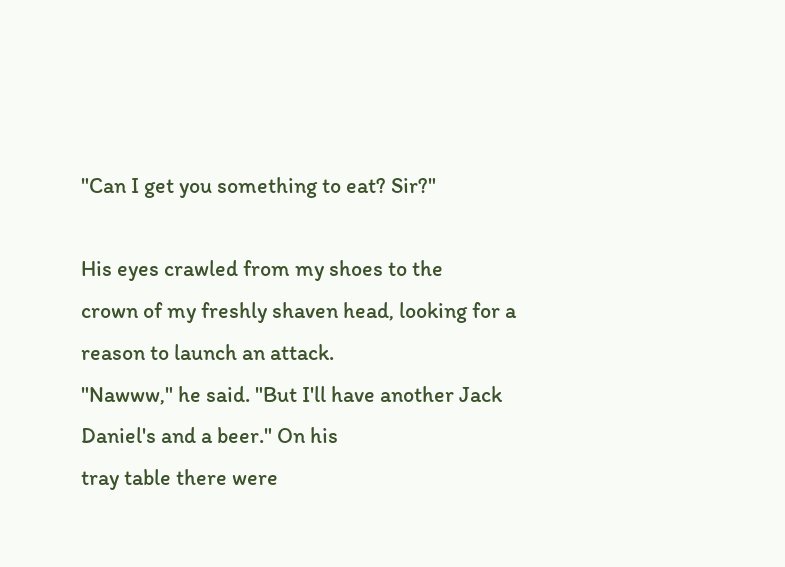"Can I get you something to eat? Sir?"

His eyes crawled from my shoes to the
crown of my freshly shaven head, looking for a reason to launch an attack.
"Nawww," he said. "But I'll have another Jack Daniel's and a beer." On his
tray table there were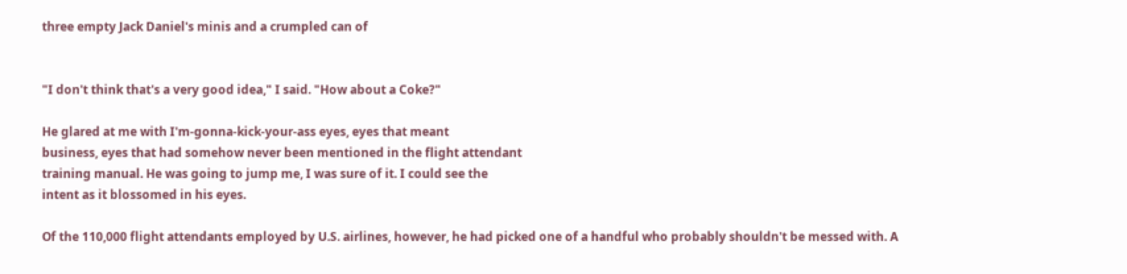three empty Jack Daniel's minis and a crumpled can of


"I don't think that's a very good idea," I said. "How about a Coke?"

He glared at me with I'm-gonna-kick-your-ass eyes, eyes that meant
business, eyes that had somehow never been mentioned in the flight attendant
training manual. He was going to jump me, I was sure of it. I could see the
intent as it blossomed in his eyes.

Of the 110,000 flight attendants employed by U.S. airlines, however, he had picked one of a handful who probably shouldn't be messed with. A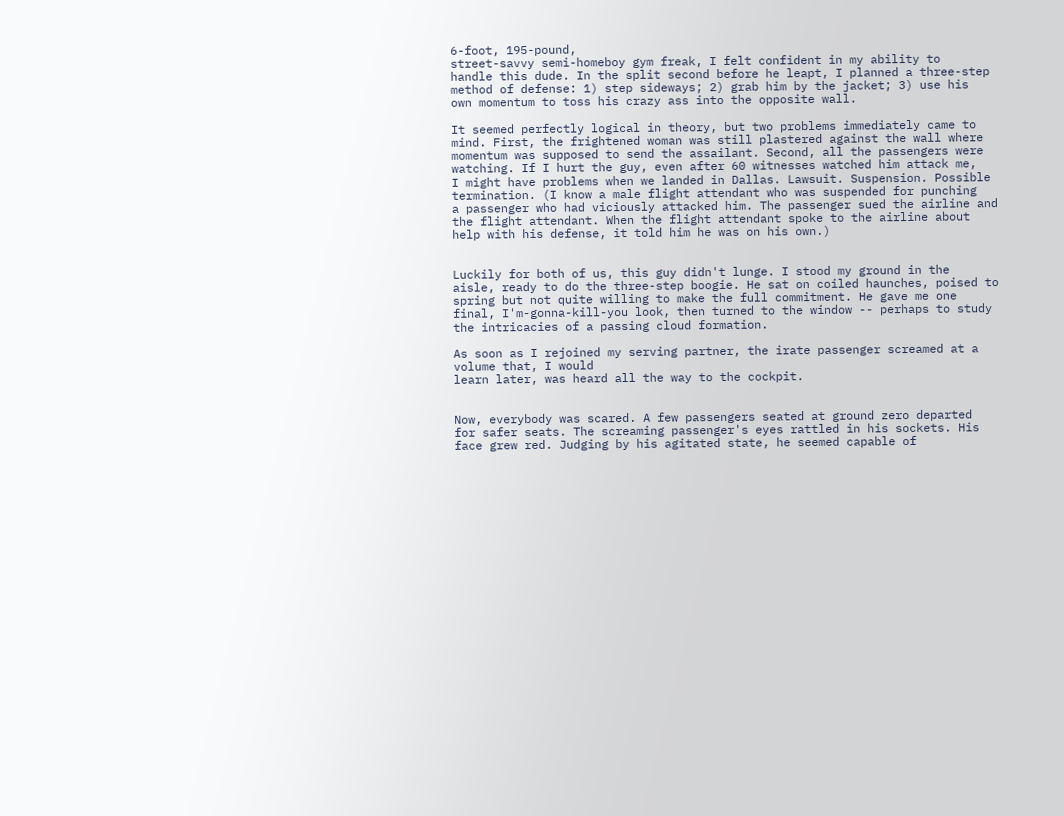6-foot, 195-pound,
street-savvy semi-homeboy gym freak, I felt confident in my ability to
handle this dude. In the split second before he leapt, I planned a three-step
method of defense: 1) step sideways; 2) grab him by the jacket; 3) use his
own momentum to toss his crazy ass into the opposite wall.

It seemed perfectly logical in theory, but two problems immediately came to
mind. First, the frightened woman was still plastered against the wall where
momentum was supposed to send the assailant. Second, all the passengers were
watching. If I hurt the guy, even after 60 witnesses watched him attack me,
I might have problems when we landed in Dallas. Lawsuit. Suspension. Possible
termination. (I know a male flight attendant who was suspended for punching
a passenger who had viciously attacked him. The passenger sued the airline and
the flight attendant. When the flight attendant spoke to the airline about
help with his defense, it told him he was on his own.)


Luckily for both of us, this guy didn't lunge. I stood my ground in the
aisle, ready to do the three-step boogie. He sat on coiled haunches, poised to
spring but not quite willing to make the full commitment. He gave me one
final, I'm-gonna-kill-you look, then turned to the window -- perhaps to study the intricacies of a passing cloud formation.

As soon as I rejoined my serving partner, the irate passenger screamed at a volume that, I would
learn later, was heard all the way to the cockpit.


Now, everybody was scared. A few passengers seated at ground zero departed
for safer seats. The screaming passenger's eyes rattled in his sockets. His
face grew red. Judging by his agitated state, he seemed capable of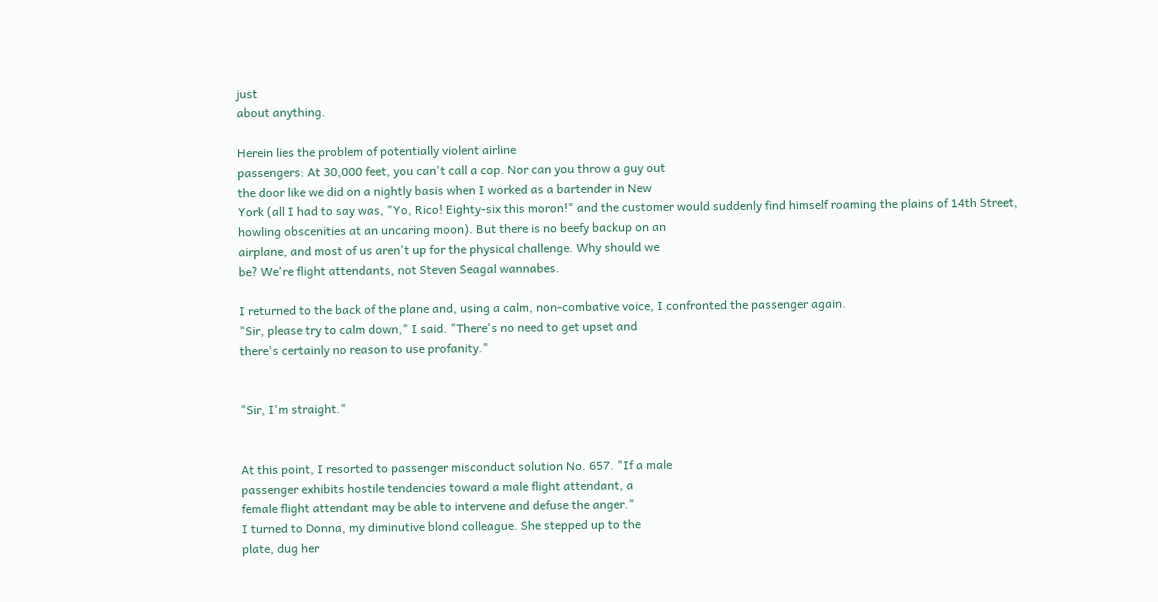just
about anything.

Herein lies the problem of potentially violent airline
passengers: At 30,000 feet, you can't call a cop. Nor can you throw a guy out
the door like we did on a nightly basis when I worked as a bartender in New
York (all I had to say was, "Yo, Rico! Eighty-six this moron!" and the customer would suddenly find himself roaming the plains of 14th Street,
howling obscenities at an uncaring moon). But there is no beefy backup on an
airplane, and most of us aren't up for the physical challenge. Why should we
be? We're flight attendants, not Steven Seagal wannabes.

I returned to the back of the plane and, using a calm, non-combative voice, I confronted the passenger again.
"Sir, please try to calm down," I said. "There's no need to get upset and
there's certainly no reason to use profanity."


"Sir, I'm straight."


At this point, I resorted to passenger misconduct solution No. 657. "If a male
passenger exhibits hostile tendencies toward a male flight attendant, a
female flight attendant may be able to intervene and defuse the anger."
I turned to Donna, my diminutive blond colleague. She stepped up to the
plate, dug her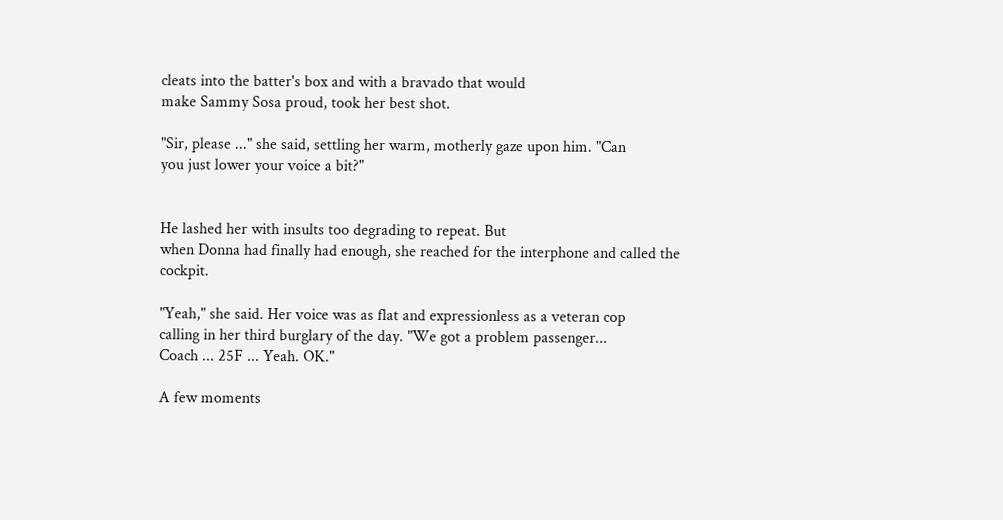cleats into the batter's box and with a bravado that would
make Sammy Sosa proud, took her best shot.

"Sir, please ..." she said, settling her warm, motherly gaze upon him. "Can
you just lower your voice a bit?"


He lashed her with insults too degrading to repeat. But
when Donna had finally had enough, she reached for the interphone and called the cockpit.

"Yeah," she said. Her voice was as flat and expressionless as a veteran cop
calling in her third burglary of the day. "We got a problem passenger...
Coach ... 25F ... Yeah. OK."

A few moments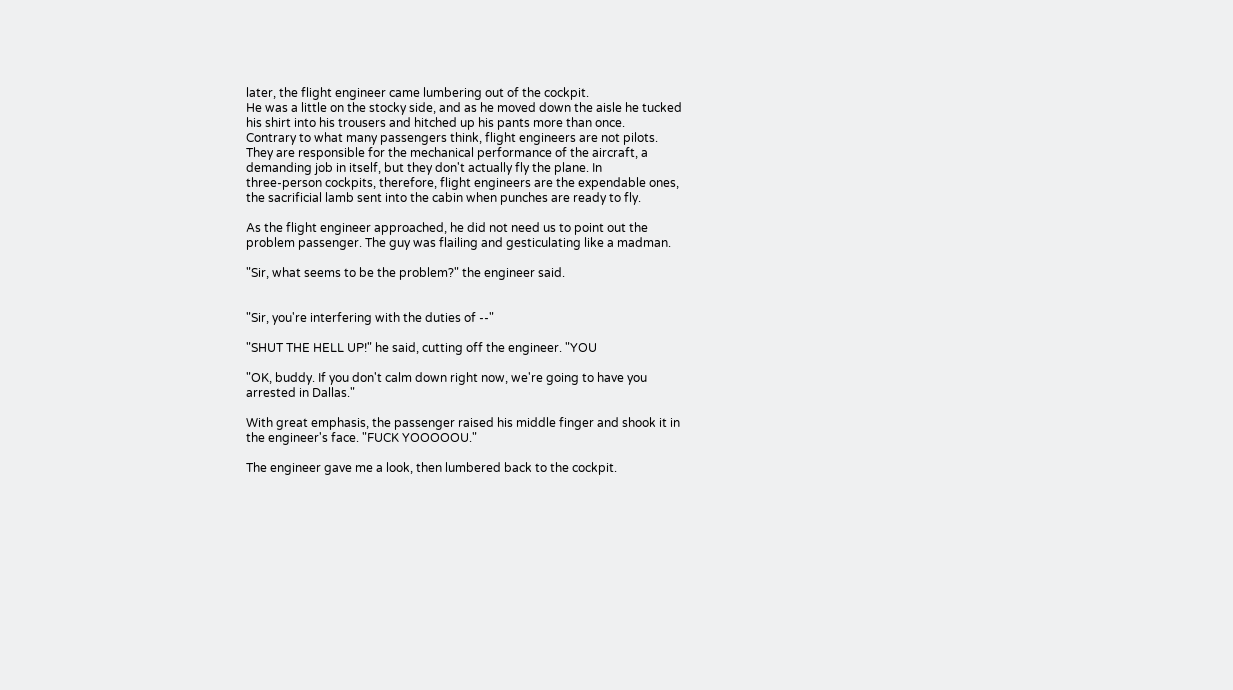later, the flight engineer came lumbering out of the cockpit.
He was a little on the stocky side, and as he moved down the aisle he tucked
his shirt into his trousers and hitched up his pants more than once.
Contrary to what many passengers think, flight engineers are not pilots.
They are responsible for the mechanical performance of the aircraft, a
demanding job in itself, but they don't actually fly the plane. In
three-person cockpits, therefore, flight engineers are the expendable ones,
the sacrificial lamb sent into the cabin when punches are ready to fly.

As the flight engineer approached, he did not need us to point out the
problem passenger. The guy was flailing and gesticulating like a madman.

"Sir, what seems to be the problem?" the engineer said.


"Sir, you're interfering with the duties of --"

"SHUT THE HELL UP!" he said, cutting off the engineer. "YOU

"OK, buddy. If you don't calm down right now, we're going to have you
arrested in Dallas."

With great emphasis, the passenger raised his middle finger and shook it in
the engineer's face. "FUCK YOOOOOU."

The engineer gave me a look, then lumbered back to the cockpit.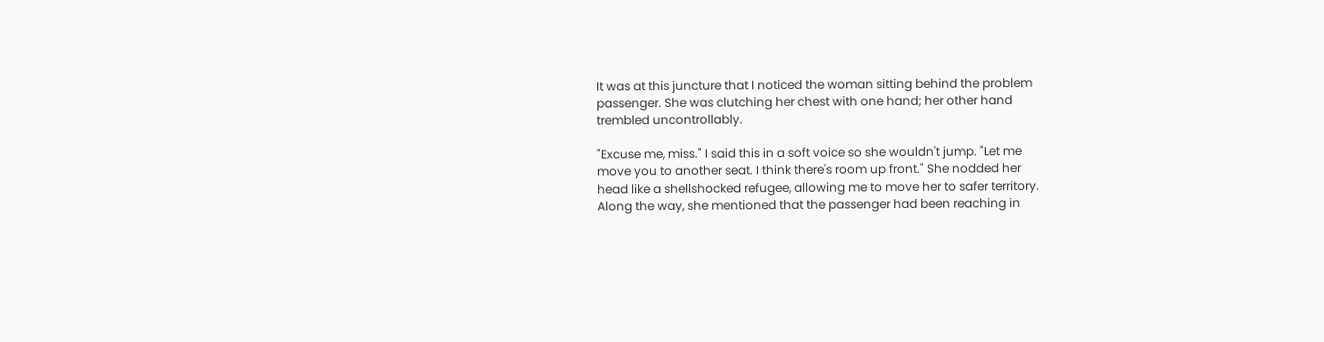It was at this juncture that I noticed the woman sitting behind the problem
passenger. She was clutching her chest with one hand; her other hand
trembled uncontrollably.

"Excuse me, miss." I said this in a soft voice so she wouldn't jump. "Let me
move you to another seat. I think there's room up front." She nodded her
head like a shellshocked refugee, allowing me to move her to safer territory.
Along the way, she mentioned that the passenger had been reaching in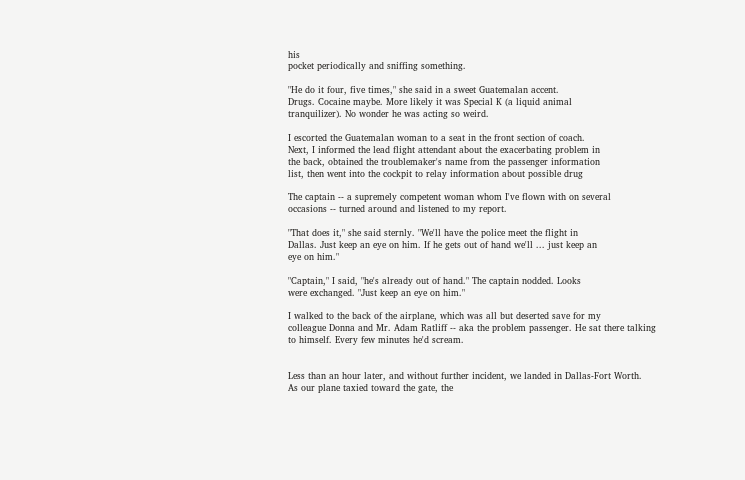his
pocket periodically and sniffing something.

"He do it four, five times," she said in a sweet Guatemalan accent.
Drugs. Cocaine maybe. More likely it was Special K (a liquid animal
tranquilizer). No wonder he was acting so weird.

I escorted the Guatemalan woman to a seat in the front section of coach.
Next, I informed the lead flight attendant about the exacerbating problem in
the back, obtained the troublemaker's name from the passenger information
list, then went into the cockpit to relay information about possible drug

The captain -- a supremely competent woman whom I've flown with on several
occasions -- turned around and listened to my report.

"That does it," she said sternly. "We'll have the police meet the flight in
Dallas. Just keep an eye on him. If he gets out of hand we'll ... just keep an
eye on him."

"Captain," I said, "he's already out of hand." The captain nodded. Looks
were exchanged. "Just keep an eye on him."

I walked to the back of the airplane, which was all but deserted save for my
colleague Donna and Mr. Adam Ratliff -- aka the problem passenger. He sat there talking to himself. Every few minutes he'd scream.


Less than an hour later, and without further incident, we landed in Dallas-Fort Worth.
As our plane taxied toward the gate, the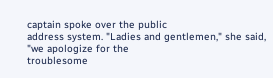captain spoke over the public
address system. "Ladies and gentlemen," she said, "we apologize for the
troublesome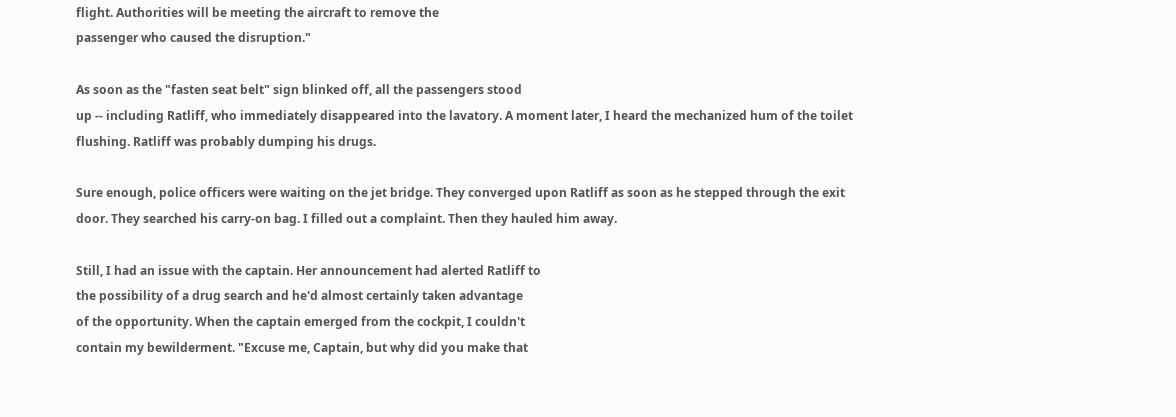flight. Authorities will be meeting the aircraft to remove the
passenger who caused the disruption."

As soon as the "fasten seat belt" sign blinked off, all the passengers stood
up -- including Ratliff, who immediately disappeared into the lavatory. A moment later, I heard the mechanized hum of the toilet flushing. Ratliff was probably dumping his drugs.

Sure enough, police officers were waiting on the jet bridge. They converged upon Ratliff as soon as he stepped through the exit door. They searched his carry-on bag. I filled out a complaint. Then they hauled him away.

Still, I had an issue with the captain. Her announcement had alerted Ratliff to
the possibility of a drug search and he'd almost certainly taken advantage
of the opportunity. When the captain emerged from the cockpit, I couldn't
contain my bewilderment. "Excuse me, Captain, but why did you make that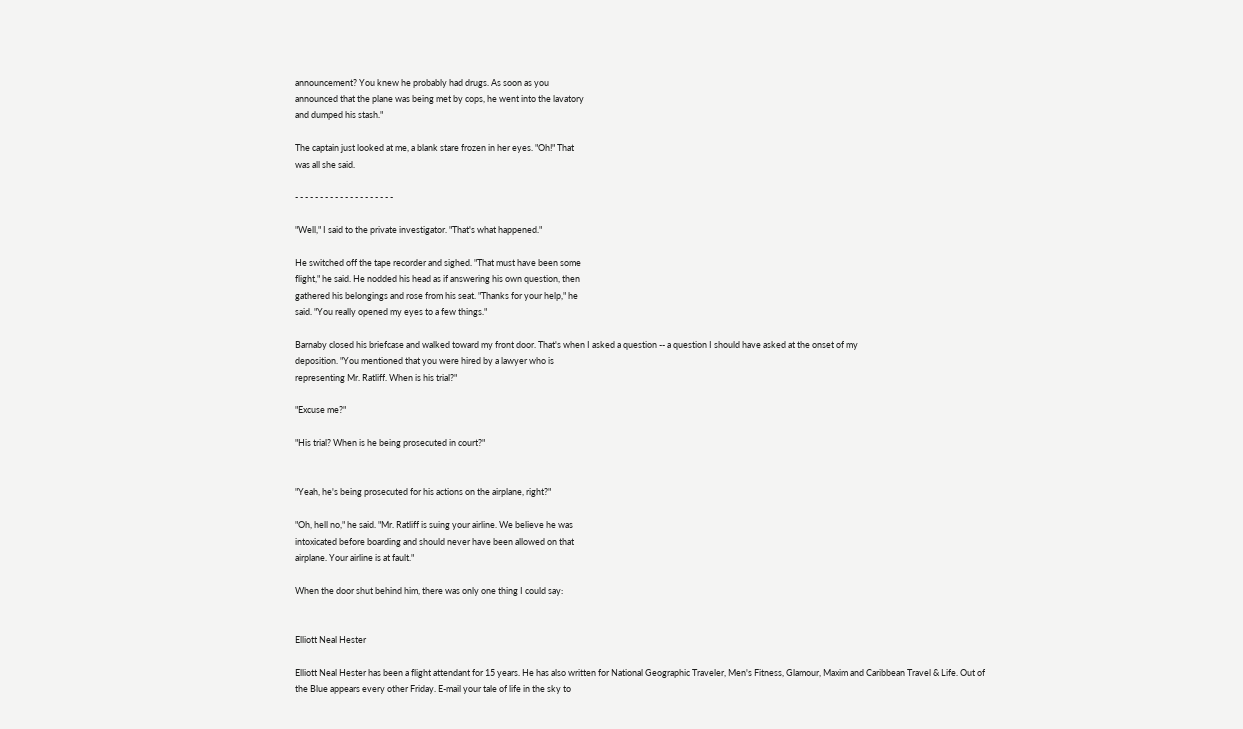announcement? You knew he probably had drugs. As soon as you
announced that the plane was being met by cops, he went into the lavatory
and dumped his stash."

The captain just looked at me, a blank stare frozen in her eyes. "Oh!" That
was all she said.

- - - - - - - - - - - - - - - - - - - -

"Well," I said to the private investigator. "That's what happened."

He switched off the tape recorder and sighed. "That must have been some
flight," he said. He nodded his head as if answering his own question, then
gathered his belongings and rose from his seat. "Thanks for your help," he
said. "You really opened my eyes to a few things."

Barnaby closed his briefcase and walked toward my front door. That's when I asked a question -- a question I should have asked at the onset of my
deposition. "You mentioned that you were hired by a lawyer who is
representing Mr. Ratliff. When is his trial?"

"Excuse me?"

"His trial? When is he being prosecuted in court?"


"Yeah, he's being prosecuted for his actions on the airplane, right?"

"Oh, hell no," he said. "Mr. Ratliff is suing your airline. We believe he was
intoxicated before boarding and should never have been allowed on that
airplane. Your airline is at fault."

When the door shut behind him, there was only one thing I could say:


Elliott Neal Hester

Elliott Neal Hester has been a flight attendant for 15 years. He has also written for National Geographic Traveler, Men's Fitness, Glamour, Maxim and Caribbean Travel & Life. Out of the Blue appears every other Friday. E-mail your tale of life in the sky to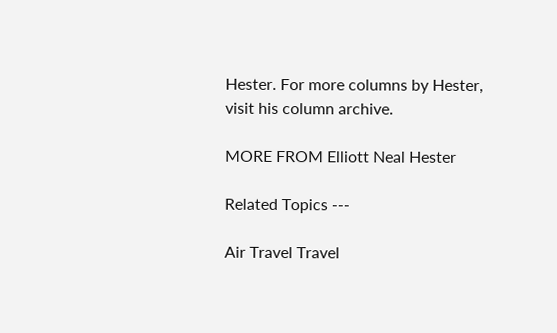Hester. For more columns by Hester, visit his column archive.

MORE FROM Elliott Neal Hester

Related Topics ---

Air Travel Travel